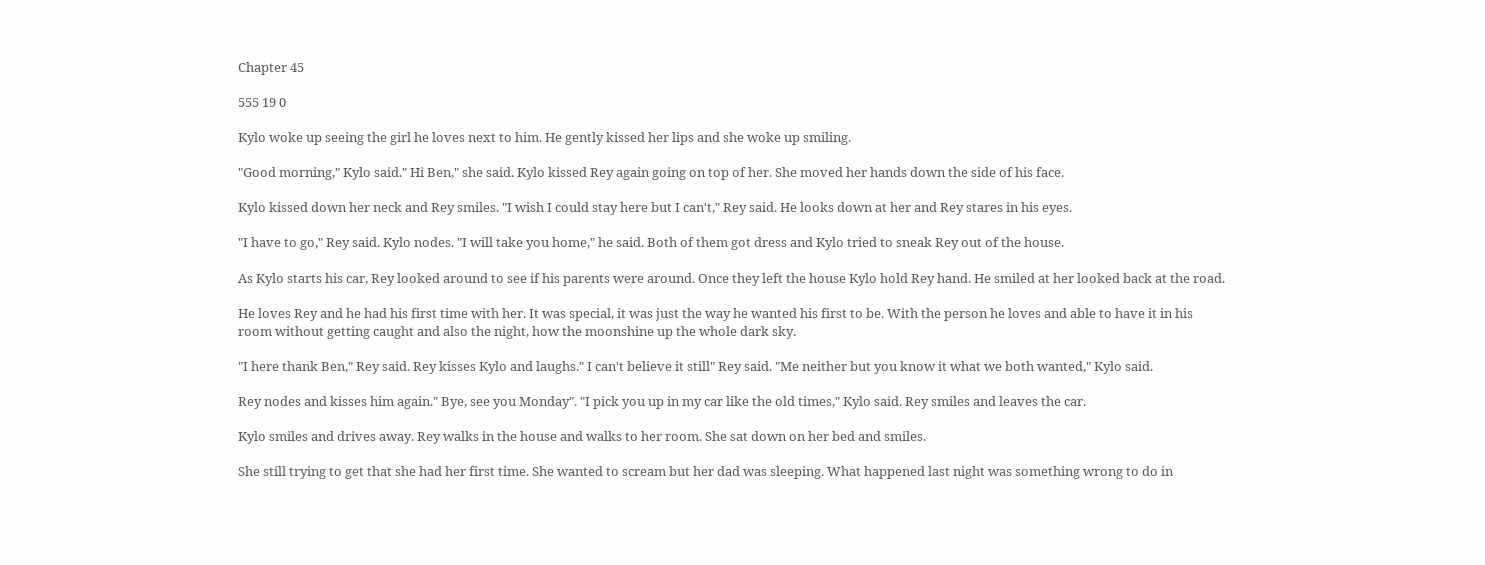Chapter 45

555 19 0

Kylo woke up seeing the girl he loves next to him. He gently kissed her lips and she woke up smiling.

"Good morning," Kylo said." Hi Ben," she said. Kylo kissed Rey again going on top of her. She moved her hands down the side of his face.

Kylo kissed down her neck and Rey smiles. "I wish I could stay here but I can't," Rey said. He looks down at her and Rey stares in his eyes.

"I have to go," Rey said. Kylo nodes. "I will take you home," he said. Both of them got dress and Kylo tried to sneak Rey out of the house.

As Kylo starts his car, Rey looked around to see if his parents were around. Once they left the house Kylo hold Rey hand. He smiled at her looked back at the road.

He loves Rey and he had his first time with her. It was special, it was just the way he wanted his first to be. With the person he loves and able to have it in his room without getting caught and also the night, how the moonshine up the whole dark sky.

"I here thank Ben," Rey said. Rey kisses Kylo and laughs." I can't believe it still" Rey said. "Me neither but you know it what we both wanted," Kylo said.

Rey nodes and kisses him again." Bye, see you Monday". "I pick you up in my car like the old times," Kylo said. Rey smiles and leaves the car.

Kylo smiles and drives away. Rey walks in the house and walks to her room. She sat down on her bed and smiles.

She still trying to get that she had her first time. She wanted to scream but her dad was sleeping. What happened last night was something wrong to do in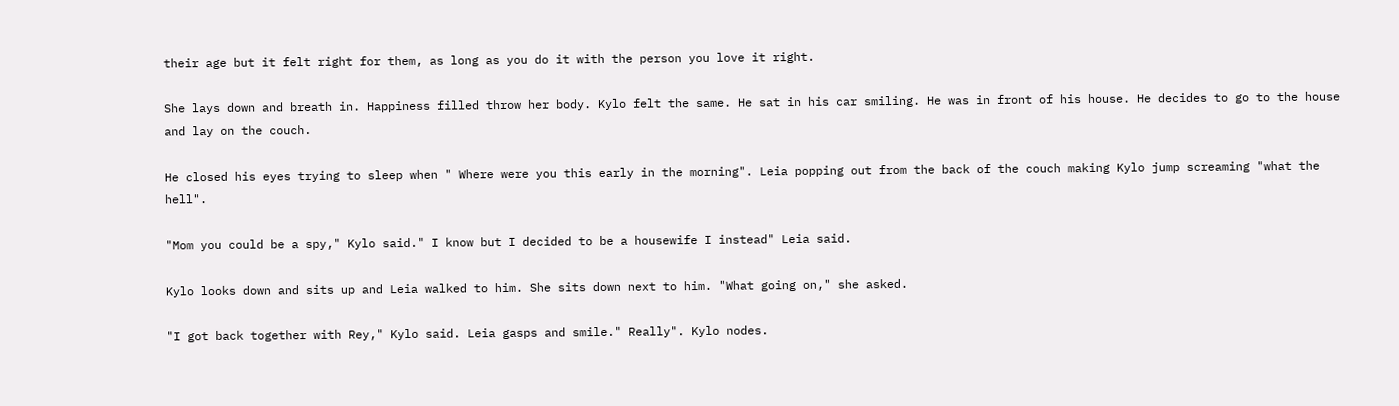their age but it felt right for them, as long as you do it with the person you love it right.

She lays down and breath in. Happiness filled throw her body. Kylo felt the same. He sat in his car smiling. He was in front of his house. He decides to go to the house and lay on the couch.

He closed his eyes trying to sleep when " Where were you this early in the morning". Leia popping out from the back of the couch making Kylo jump screaming "what the hell".

"Mom you could be a spy," Kylo said." I know but I decided to be a housewife I instead" Leia said.

Kylo looks down and sits up and Leia walked to him. She sits down next to him. "What going on," she asked.

"I got back together with Rey," Kylo said. Leia gasps and smile." Really". Kylo nodes.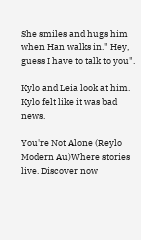She smiles and hugs him when Han walks in." Hey, guess I have to talk to you".

Kylo and Leia look at him. Kylo felt like it was bad news.

You're Not Alone (Reylo Modern Au)Where stories live. Discover now